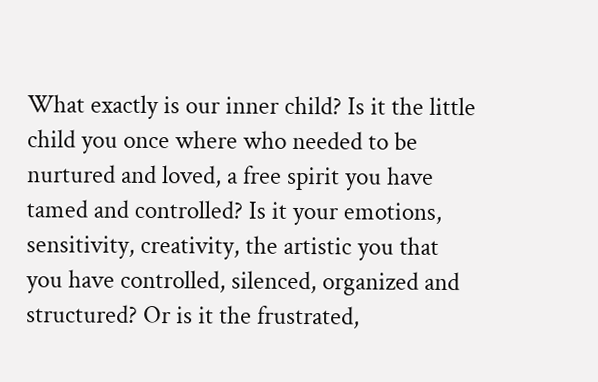What exactly is our inner child? Is it the little child you once where who needed to be nurtured and loved, a free spirit you have tamed and controlled? Is it your emotions, sensitivity, creativity, the artistic you that you have controlled, silenced, organized and structured? Or is it the frustrated,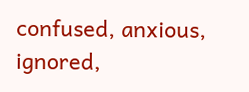confused, anxious, ignored,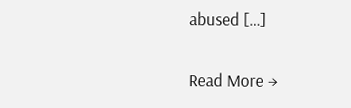abused […]

Read More →